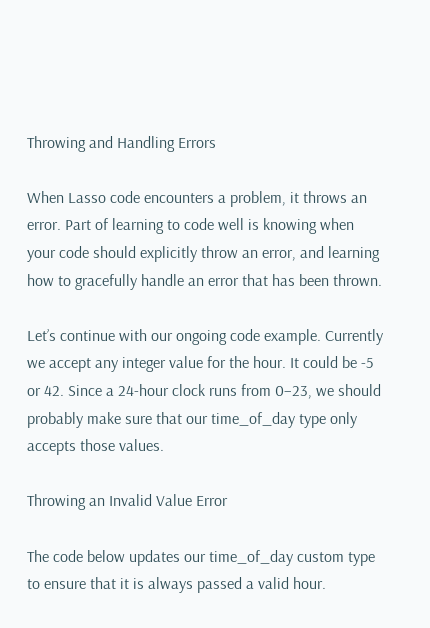Throwing and Handling Errors

When Lasso code encounters a problem, it throws an error. Part of learning to code well is knowing when your code should explicitly throw an error, and learning how to gracefully handle an error that has been thrown.

Let’s continue with our ongoing code example. Currently we accept any integer value for the hour. It could be -5 or 42. Since a 24-hour clock runs from 0–23, we should probably make sure that our time_of_day type only accepts those values.

Throwing an Invalid Value Error

The code below updates our time_of_day custom type to ensure that it is always passed a valid hour.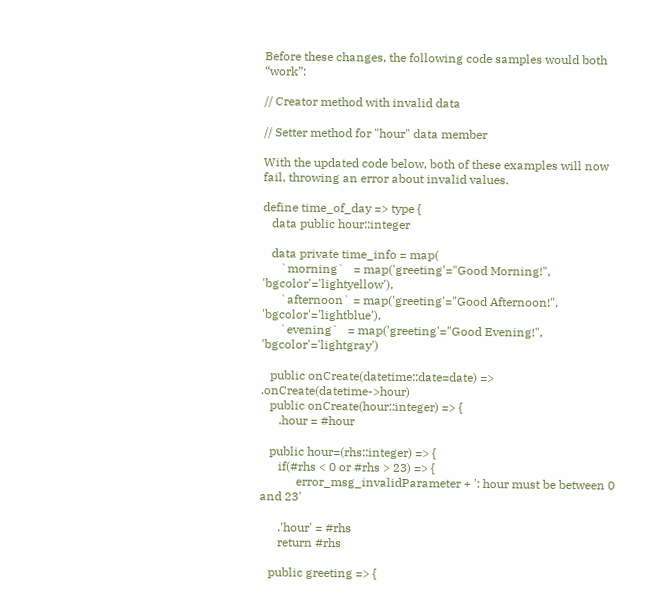Before these changes, the following code samples would both “work”:

// Creator method with invalid data

// Setter method for "hour" data member

With the updated code below, both of these examples will now fail, throwing an error about invalid values.

define time_of_day => type {
   data public hour::integer

   data private time_info = map(
      `morning`   = map('greeting'="Good Morning!",   'bgcolor'='lightyellow'),
      `afternoon` = map('greeting'="Good Afternoon!", 'bgcolor'='lightblue'),
      `evening`   = map('greeting'="Good Evening!",   'bgcolor'='lightgray')

   public onCreate(datetime::date=date) => .onCreate(datetime->hour)
   public onCreate(hour::integer) => {
      .hour = #hour

   public hour=(rhs::integer) => {
      if(#rhs < 0 or #rhs > 23) => {
            error_msg_invalidParameter + ': hour must be between 0 and 23'

      .'hour' = #rhs
      return #rhs

   public greeting => {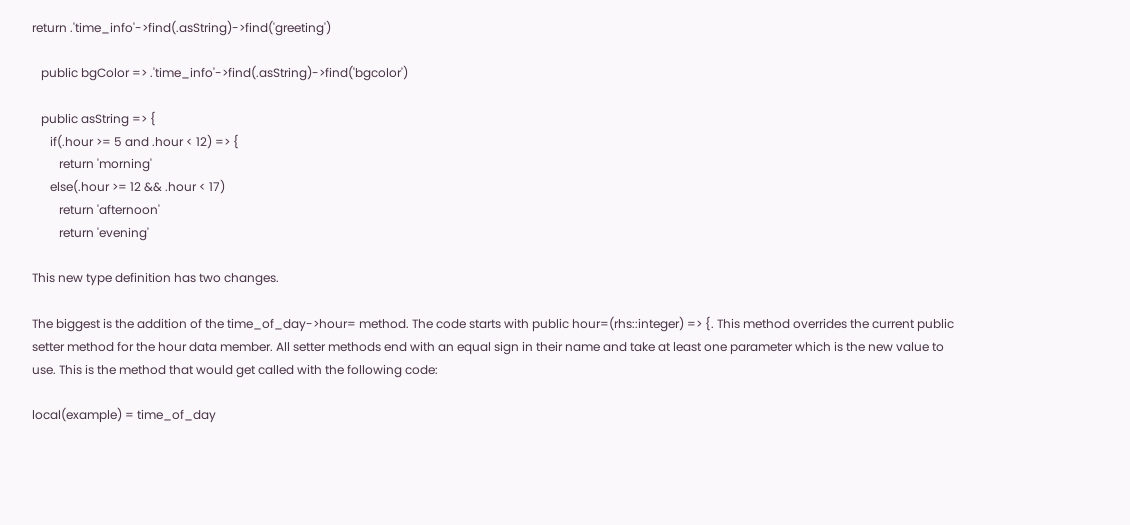return .'time_info'->find(.asString)->find('greeting')

   public bgColor => .'time_info'->find(.asString)->find('bgcolor')

   public asString => {
      if(.hour >= 5 and .hour < 12) => {
         return 'morning'
      else(.hour >= 12 && .hour < 17)
         return 'afternoon'
         return 'evening'

This new type definition has two changes.

The biggest is the addition of the time_of_day->hour= method. The code starts with public hour=(rhs::integer) => {. This method overrides the current public setter method for the hour data member. All setter methods end with an equal sign in their name and take at least one parameter which is the new value to use. This is the method that would get called with the following code:

local(example) = time_of_day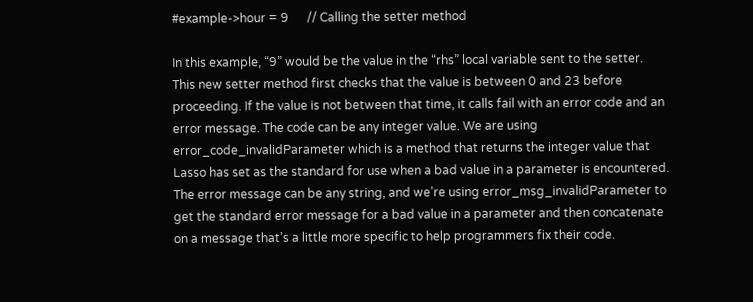#example->hour = 9      // Calling the setter method

In this example, “9” would be the value in the “rhs” local variable sent to the setter. This new setter method first checks that the value is between 0 and 23 before proceeding. If the value is not between that time, it calls fail with an error code and an error message. The code can be any integer value. We are using error_code_invalidParameter which is a method that returns the integer value that Lasso has set as the standard for use when a bad value in a parameter is encountered. The error message can be any string, and we’re using error_msg_invalidParameter to get the standard error message for a bad value in a parameter and then concatenate on a message that’s a little more specific to help programmers fix their code.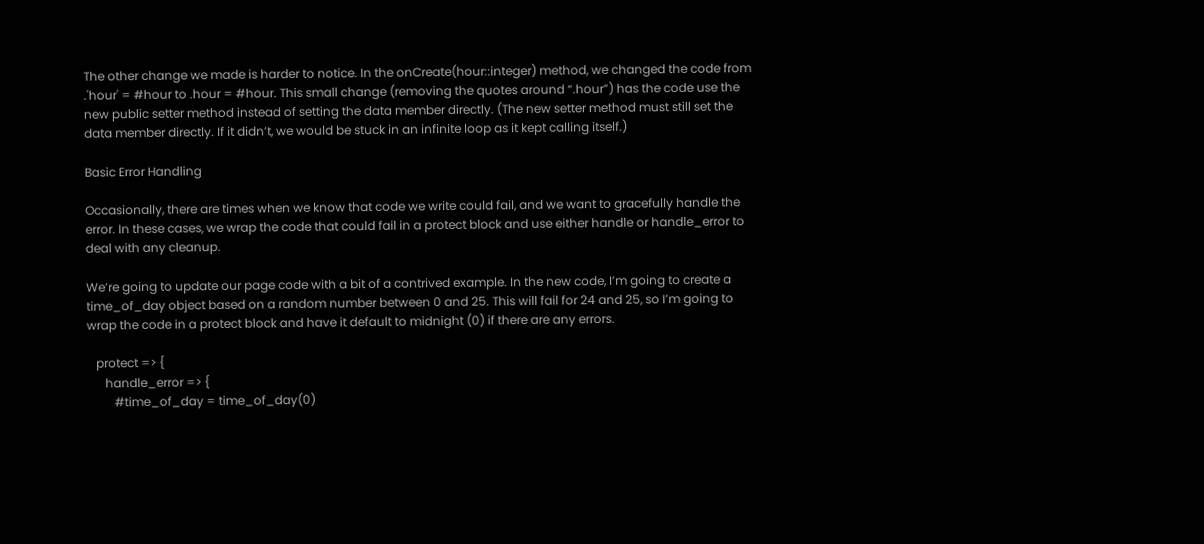The other change we made is harder to notice. In the onCreate(hour::integer) method, we changed the code from .'hour' = #hour to .hour = #hour. This small change (removing the quotes around “.hour”) has the code use the new public setter method instead of setting the data member directly. (The new setter method must still set the data member directly. If it didn’t, we would be stuck in an infinite loop as it kept calling itself.)

Basic Error Handling

Occasionally, there are times when we know that code we write could fail, and we want to gracefully handle the error. In these cases, we wrap the code that could fail in a protect block and use either handle or handle_error to deal with any cleanup.

We’re going to update our page code with a bit of a contrived example. In the new code, I’m going to create a time_of_day object based on a random number between 0 and 25. This will fail for 24 and 25, so I’m going to wrap the code in a protect block and have it default to midnight (0) if there are any errors.

   protect => {
      handle_error => {
         #time_of_day = time_of_day(0)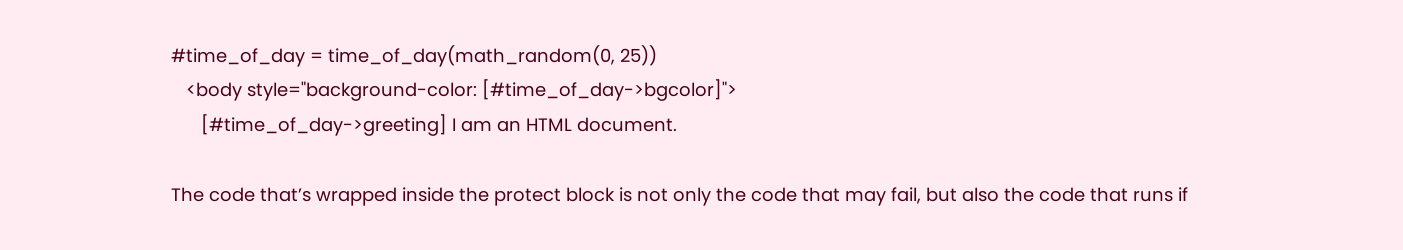#time_of_day = time_of_day(math_random(0, 25))
   <body style="background-color: [#time_of_day->bgcolor]">
      [#time_of_day->greeting] I am an HTML document.

The code that’s wrapped inside the protect block is not only the code that may fail, but also the code that runs if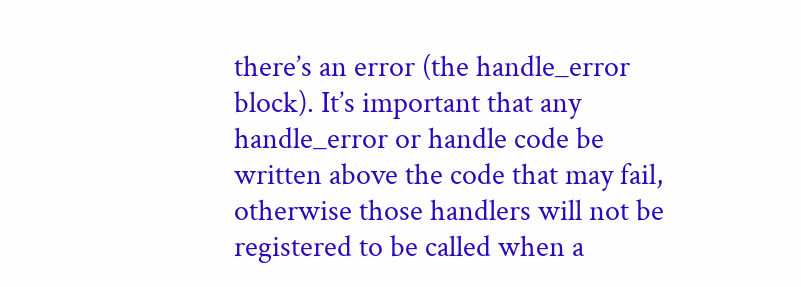there’s an error (the handle_error block). It’s important that any handle_error or handle code be written above the code that may fail, otherwise those handlers will not be registered to be called when a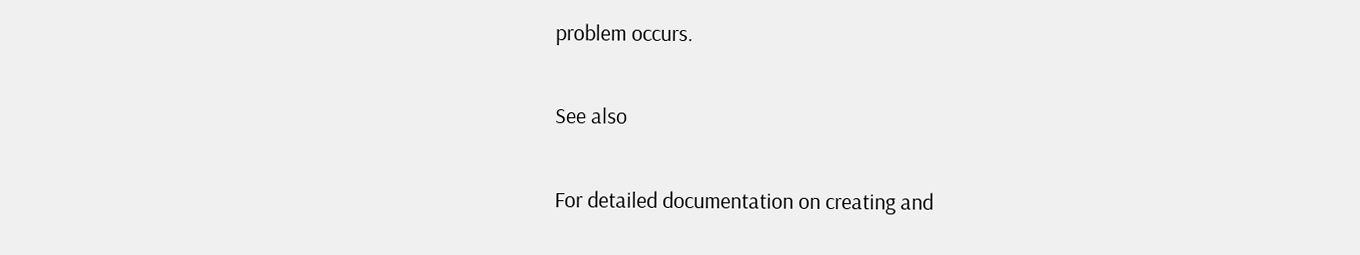problem occurs.

See also

For detailed documentation on creating and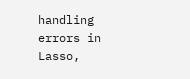handling errors in Lasso,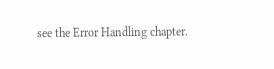see the Error Handling chapter.